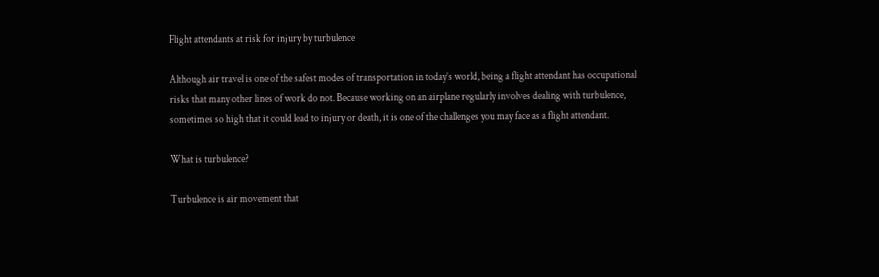Flight attendants at risk for injury by turbulence

Although air travel is one of the safest modes of transportation in today’s world, being a flight attendant has occupational risks that many other lines of work do not. Because working on an airplane regularly involves dealing with turbulence, sometimes so high that it could lead to injury or death, it is one of the challenges you may face as a flight attendant.

What is turbulence?

Turbulence is air movement that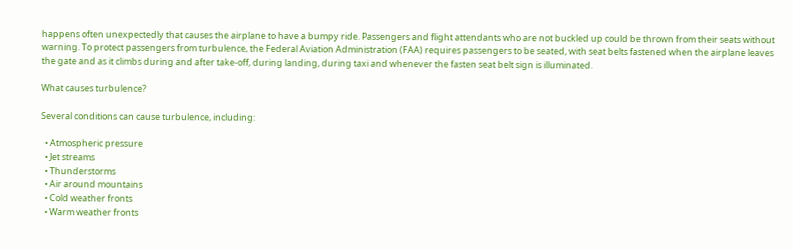happens often unexpectedly that causes the airplane to have a bumpy ride. Passengers and flight attendants who are not buckled up could be thrown from their seats without warning. To protect passengers from turbulence, the Federal Aviation Administration (FAA) requires passengers to be seated, with seat belts fastened when the airplane leaves the gate and as it climbs during and after take-off, during landing, during taxi and whenever the fasten seat belt sign is illuminated.

What causes turbulence?

Several conditions can cause turbulence, including:

  • Atmospheric pressure
  • Jet streams
  • Thunderstorms
  • Air around mountains
  • Cold weather fronts
  • Warm weather fronts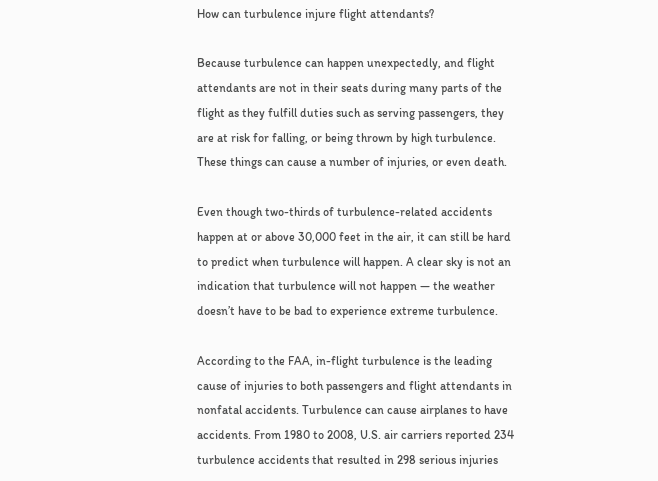How can turbulence injure flight attendants?

Because turbulence can happen unexpectedly, and flight attendants are not in their seats during many parts of the flight as they fulfill duties such as serving passengers, they are at risk for falling, or being thrown by high turbulence. These things can cause a number of injuries, or even death.

Even though two-thirds of turbulence-related accidents happen at or above 30,000 feet in the air, it can still be hard to predict when turbulence will happen. A clear sky is not an indication that turbulence will not happen — the weather doesn’t have to be bad to experience extreme turbulence.

According to the FAA, in-flight turbulence is the leading cause of injuries to both passengers and flight attendants in nonfatal accidents. Turbulence can cause airplanes to have accidents. From 1980 to 2008, U.S. air carriers reported 234 turbulence accidents that resulted in 298 serious injuries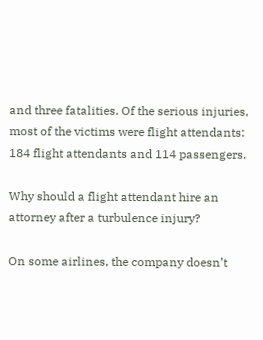and three fatalities. Of the serious injuries, most of the victims were flight attendants: 184 flight attendants and 114 passengers.

Why should a flight attendant hire an attorney after a turbulence injury?

On some airlines, the company doesn’t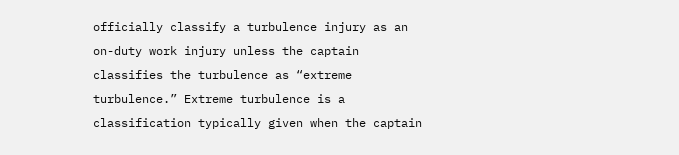officially classify a turbulence injury as an on-duty work injury unless the captain classifies the turbulence as “extreme turbulence.” Extreme turbulence is a classification typically given when the captain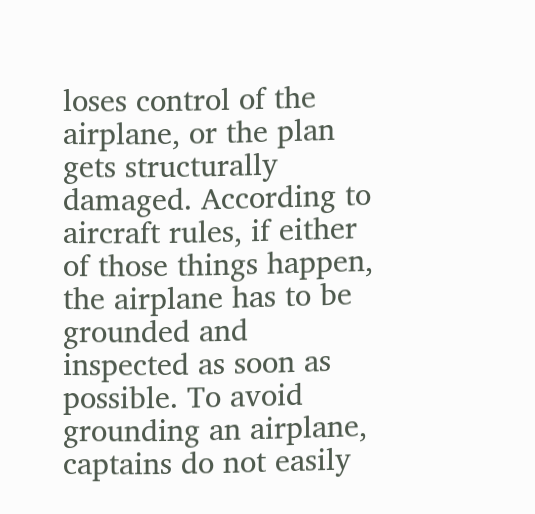loses control of the airplane, or the plan gets structurally damaged. According to aircraft rules, if either of those things happen, the airplane has to be grounded and inspected as soon as possible. To avoid grounding an airplane, captains do not easily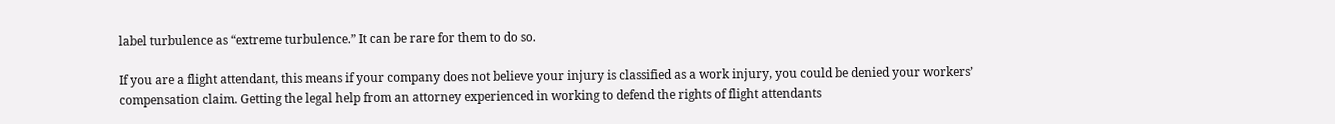label turbulence as “extreme turbulence.” It can be rare for them to do so.

If you are a flight attendant, this means if your company does not believe your injury is classified as a work injury, you could be denied your workers’ compensation claim. Getting the legal help from an attorney experienced in working to defend the rights of flight attendants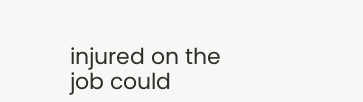injured on the job could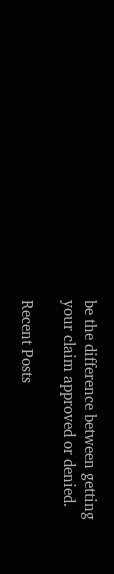be the difference between getting your claim approved or denied.

Recent Posts